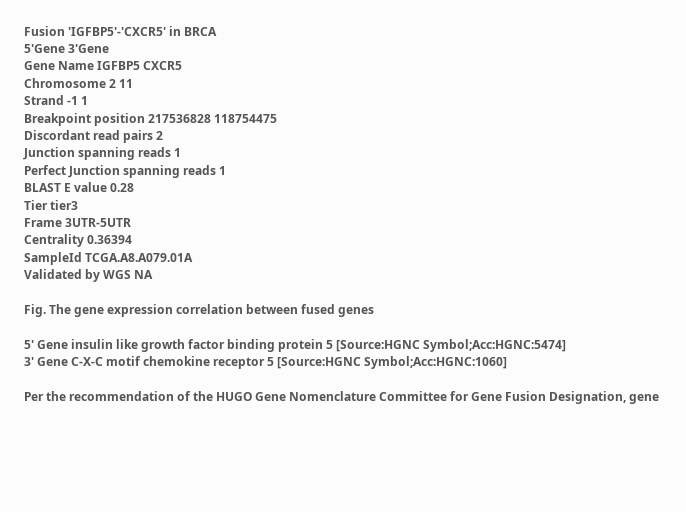Fusion 'IGFBP5'-'CXCR5' in BRCA
5'Gene 3'Gene
Gene Name IGFBP5 CXCR5
Chromosome 2 11
Strand -1 1
Breakpoint position 217536828 118754475
Discordant read pairs 2
Junction spanning reads 1
Perfect Junction spanning reads 1
BLAST E value 0.28
Tier tier3
Frame 3UTR-5UTR
Centrality 0.36394
SampleId TCGA.A8.A079.01A
Validated by WGS NA

Fig. The gene expression correlation between fused genes

5' Gene insulin like growth factor binding protein 5 [Source:HGNC Symbol;Acc:HGNC:5474]
3' Gene C-X-C motif chemokine receptor 5 [Source:HGNC Symbol;Acc:HGNC:1060]

Per the recommendation of the HUGO Gene Nomenclature Committee for Gene Fusion Designation, gene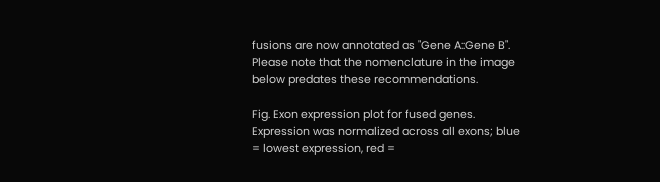fusions are now annotated as "Gene A::Gene B". Please note that the nomenclature in the image below predates these recommendations.

Fig. Exon expression plot for fused genes. Expression was normalized across all exons; blue = lowest expression, red =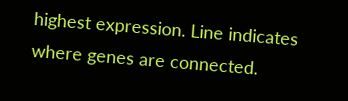highest expression. Line indicates where genes are connected.